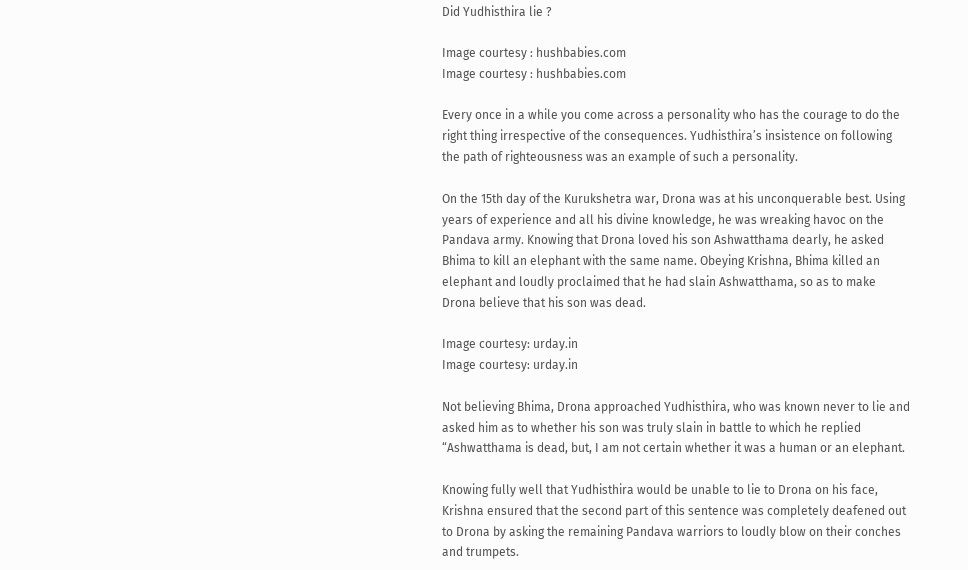Did Yudhisthira lie ?

Image courtesy : hushbabies.com
Image courtesy : hushbabies.com

Every once in a while you come across a personality who has the courage to do the right thing irrespective of the consequences. Yudhisthira’s insistence on following the path of righteousness was an example of such a personality.

On the 15th day of the Kurukshetra war, Drona was at his unconquerable best. Using years of experience and all his divine knowledge, he was wreaking havoc on the Pandava army. Knowing that Drona loved his son Ashwatthama dearly, he asked Bhima to kill an elephant with the same name. Obeying Krishna, Bhima killed an elephant and loudly proclaimed that he had slain Ashwatthama, so as to make Drona believe that his son was dead.

Image courtesy: urday.in
Image courtesy: urday.in

Not believing Bhima, Drona approached Yudhisthira, who was known never to lie and asked him as to whether his son was truly slain in battle to which he replied “Ashwatthama is dead, but, I am not certain whether it was a human or an elephant.

Knowing fully well that Yudhisthira would be unable to lie to Drona on his face, Krishna ensured that the second part of this sentence was completely deafened out to Drona by asking the remaining Pandava warriors to loudly blow on their conches and trumpets.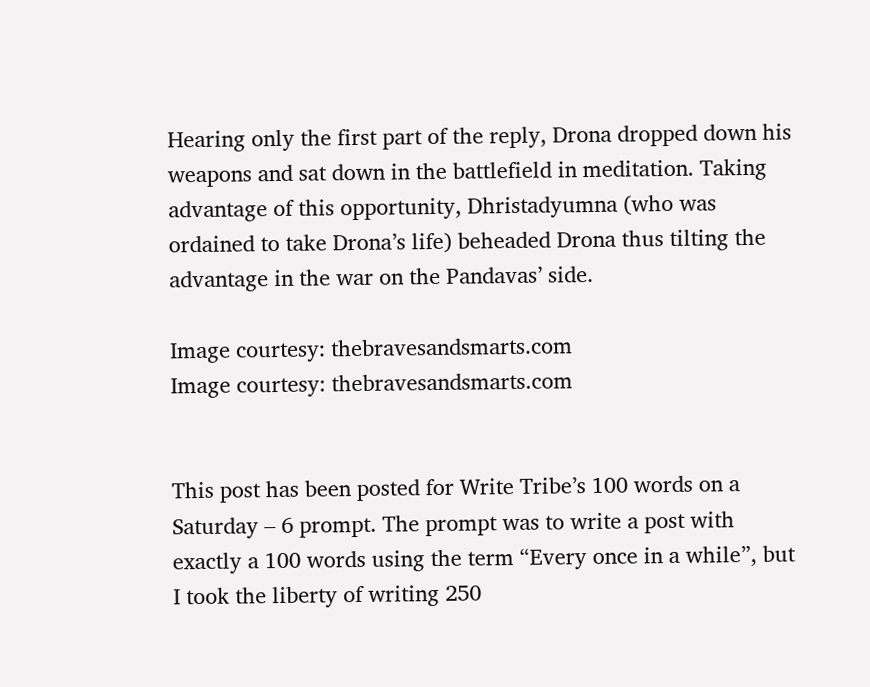Hearing only the first part of the reply, Drona dropped down his weapons and sat down in the battlefield in meditation. Taking advantage of this opportunity, Dhristadyumna (who was ordained to take Drona’s life) beheaded Drona thus tilting the advantage in the war on the Pandavas’ side.

Image courtesy: thebravesandsmarts.com
Image courtesy: thebravesandsmarts.com


This post has been posted for Write Tribe’s 100 words on a Saturday – 6 prompt. The prompt was to write a post with exactly a 100 words using the term “Every once in a while”, but I took the liberty of writing 250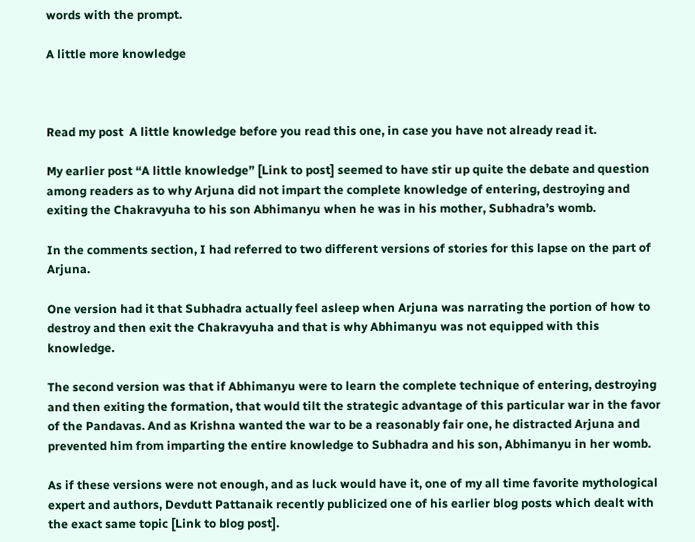words with the prompt.

A little more knowledge



Read my post  A little knowledge before you read this one, in case you have not already read it.

My earlier post “A little knowledge” [Link to post] seemed to have stir up quite the debate and question among readers as to why Arjuna did not impart the complete knowledge of entering, destroying and exiting the Chakravyuha to his son Abhimanyu when he was in his mother, Subhadra’s womb.

In the comments section, I had referred to two different versions of stories for this lapse on the part of Arjuna.

One version had it that Subhadra actually feel asleep when Arjuna was narrating the portion of how to destroy and then exit the Chakravyuha and that is why Abhimanyu was not equipped with this knowledge.

The second version was that if Abhimanyu were to learn the complete technique of entering, destroying and then exiting the formation, that would tilt the strategic advantage of this particular war in the favor of the Pandavas. And as Krishna wanted the war to be a reasonably fair one, he distracted Arjuna and prevented him from imparting the entire knowledge to Subhadra and his son, Abhimanyu in her womb.

As if these versions were not enough, and as luck would have it, one of my all time favorite mythological expert and authors, Devdutt Pattanaik recently publicized one of his earlier blog posts which dealt with the exact same topic [Link to blog post].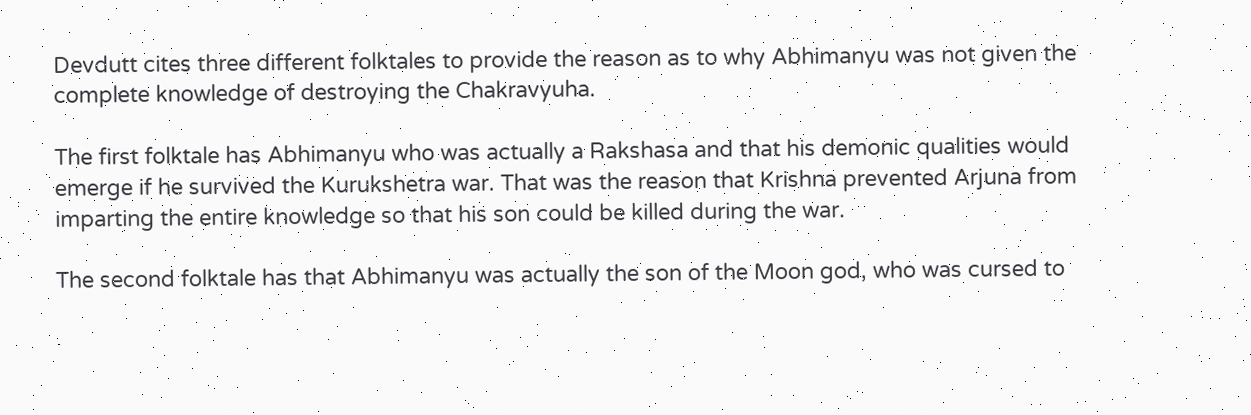Devdutt cites three different folktales to provide the reason as to why Abhimanyu was not given the complete knowledge of destroying the Chakravyuha.

The first folktale has Abhimanyu who was actually a Rakshasa and that his demonic qualities would emerge if he survived the Kurukshetra war. That was the reason that Krishna prevented Arjuna from imparting the entire knowledge so that his son could be killed during the war.

The second folktale has that Abhimanyu was actually the son of the Moon god, who was cursed to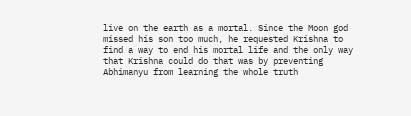live on the earth as a mortal. Since the Moon god missed his son too much, he requested Krishna to find a way to end his mortal life and the only way that Krishna could do that was by preventing Abhimanyu from learning the whole truth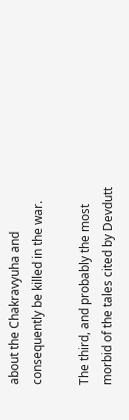about the Chakravyuha and consequently be killed in the war.

The third, and probably the most morbid of the tales cited by Devdutt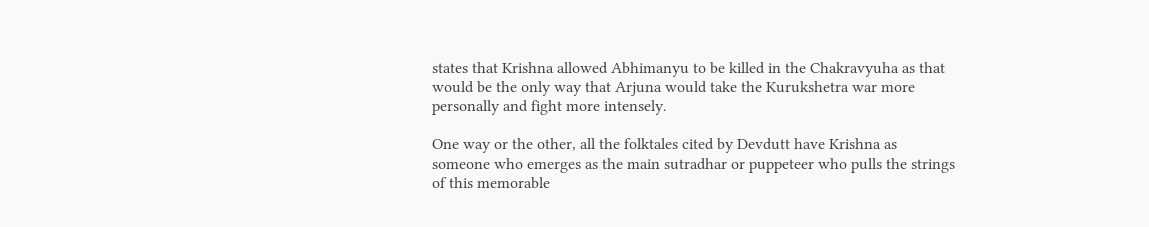states that Krishna allowed Abhimanyu to be killed in the Chakravyuha as that would be the only way that Arjuna would take the Kurukshetra war more personally and fight more intensely.

One way or the other, all the folktales cited by Devdutt have Krishna as someone who emerges as the main sutradhar or puppeteer who pulls the strings of this memorable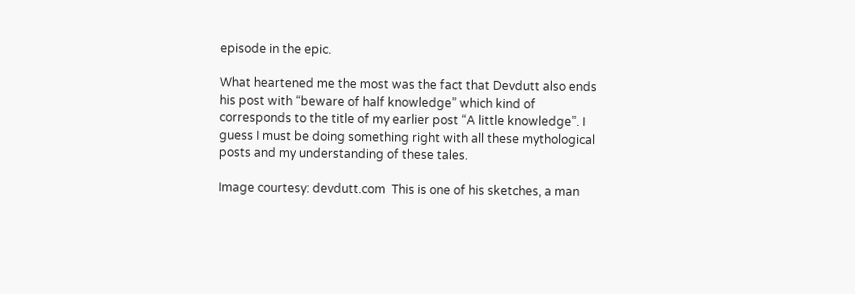episode in the epic.

What heartened me the most was the fact that Devdutt also ends his post with “beware of half knowledge” which kind of corresponds to the title of my earlier post “A little knowledge”. I guess I must be doing something right with all these mythological posts and my understanding of these tales.

Image courtesy: devdutt.com  This is one of his sketches, a man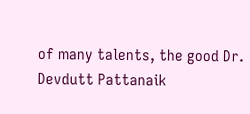of many talents, the good Dr. Devdutt Pattanaik